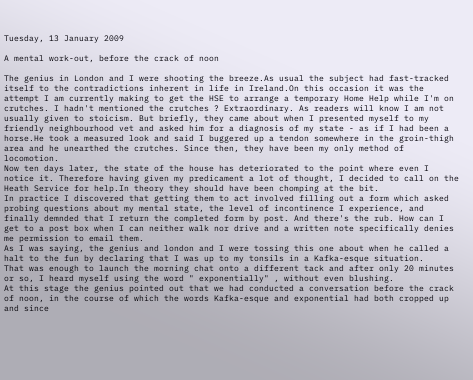Tuesday, 13 January 2009

A mental work-out, before the crack of noon

The genius in London and I were shooting the breeze.As usual the subject had fast-tracked itself to the contradictions inherent in life in Ireland.On this occasion it was the attempt I am currently making to get the HSE to arrange a temporary Home Help while I'm on crutches. I hadn't mentioned the crutches ? Extraordinary. As readers will know I am not usually given to stoicism. But briefly, they came about when I presented myself to my friendly neighbourhood vet and asked him for a diagnosis of my state - as if I had been a horse.He took a measured look and said I buggered up a tendon somewhere in the groin-thigh area and he unearthed the crutches. Since then, they have been my only method of locomotion.
Now ten days later, the state of the house has deteriorated to the point where even I notice it. Therefore having given my predicament a lot of thought, I decided to call on the Heath Service for help.In theory they should have been chomping at the bit.
In practice I discovered that getting them to act involved filling out a form which asked probing questions about my mental state, the level of incontinence I experience, and finally demnded that I return the completed form by post. And there's the rub. How can I get to a post box when I can neither walk nor drive and a written note specifically denies me permission to email them.
As I was saying, the genius and london and I were tossing this one about when he called a halt to the fun by declaring that I was up to my tonsils in a Kafka-esque situation.
That was enough to launch the morning chat onto a different tack and after only 20 minutes or so, I heard myself using the word " exponentially" , without even blushing.
At this stage the genius pointed out that we had conducted a conversation before the crack of noon, in the course of which the words Kafka-esque and exponential had both cropped up and since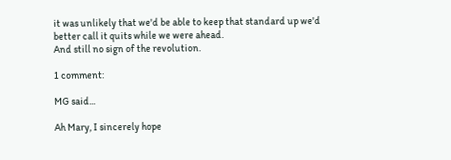it was unlikely that we'd be able to keep that standard up we'd better call it quits while we were ahead.
And still no sign of the revolution.

1 comment:

MG said...

Ah Mary, I sincerely hope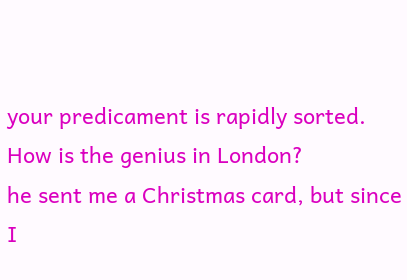your predicament is rapidly sorted.
How is the genius in London?
he sent me a Christmas card, but since I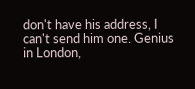don't have his address, I can't send him one. Genius in London,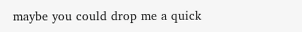maybe you could drop me a quick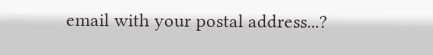email with your postal address...?